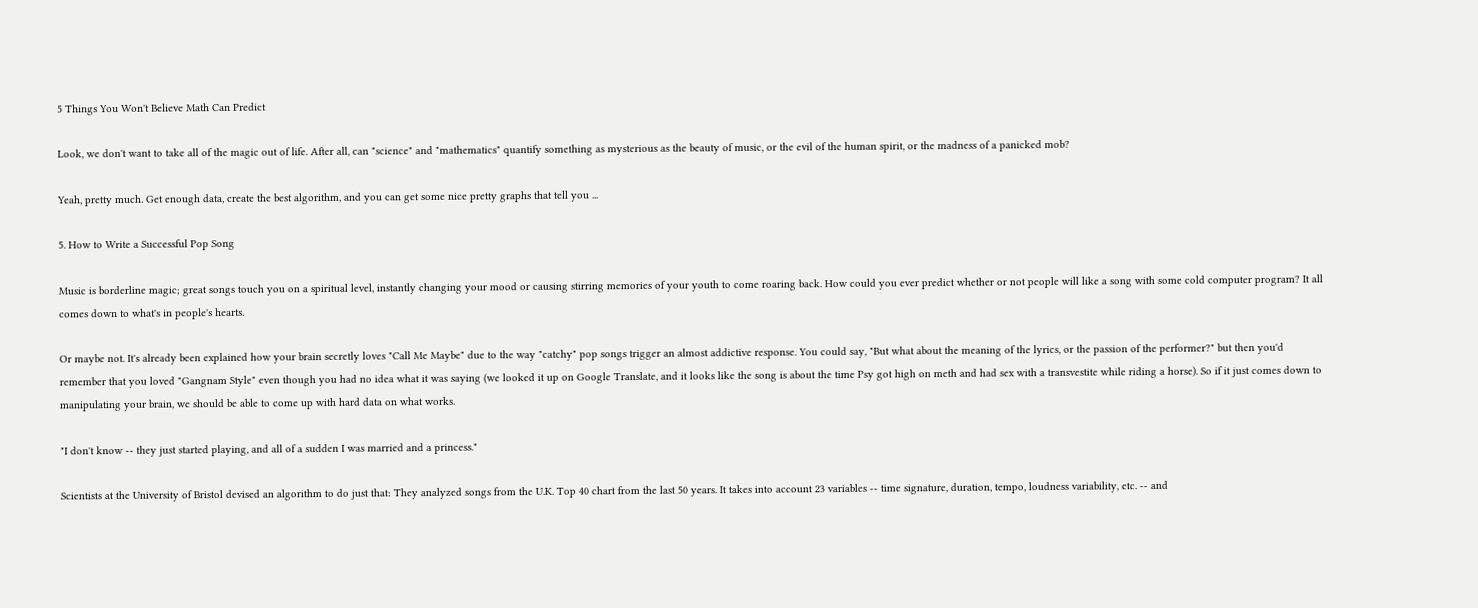5 Things You Won't Believe Math Can Predict

Look, we don't want to take all of the magic out of life. After all, can "science" and "mathematics" quantify something as mysterious as the beauty of music, or the evil of the human spirit, or the madness of a panicked mob?

Yeah, pretty much. Get enough data, create the best algorithm, and you can get some nice pretty graphs that tell you ...

5. How to Write a Successful Pop Song

Music is borderline magic; great songs touch you on a spiritual level, instantly changing your mood or causing stirring memories of your youth to come roaring back. How could you ever predict whether or not people will like a song with some cold computer program? It all comes down to what's in people's hearts.

Or maybe not. It's already been explained how your brain secretly loves "Call Me Maybe" due to the way "catchy" pop songs trigger an almost addictive response. You could say, "But what about the meaning of the lyrics, or the passion of the performer?" but then you'd remember that you loved "Gangnam Style" even though you had no idea what it was saying (we looked it up on Google Translate, and it looks like the song is about the time Psy got high on meth and had sex with a transvestite while riding a horse). So if it just comes down to manipulating your brain, we should be able to come up with hard data on what works.

"I don't know -- they just started playing, and all of a sudden I was married and a princess."

Scientists at the University of Bristol devised an algorithm to do just that: They analyzed songs from the U.K. Top 40 chart from the last 50 years. It takes into account 23 variables -- time signature, duration, tempo, loudness variability, etc. -- and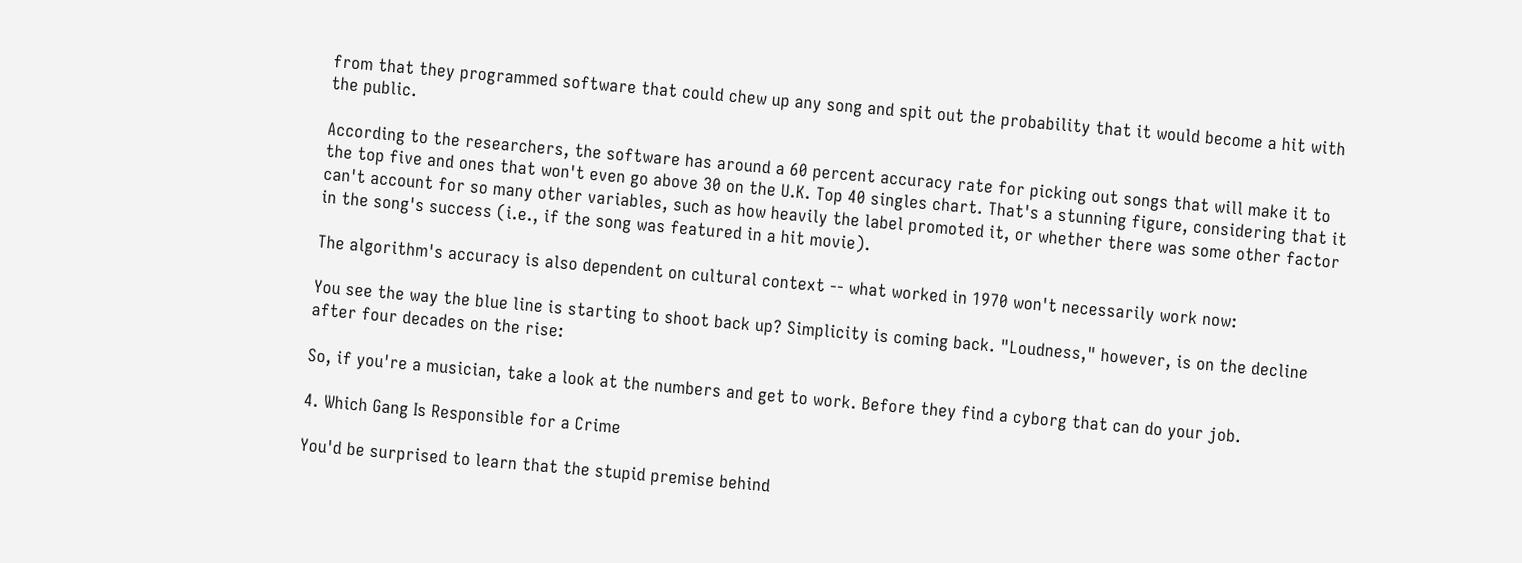from that they programmed software that could chew up any song and spit out the probability that it would become a hit with the public.

According to the researchers, the software has around a 60 percent accuracy rate for picking out songs that will make it to the top five and ones that won't even go above 30 on the U.K. Top 40 singles chart. That's a stunning figure, considering that it can't account for so many other variables, such as how heavily the label promoted it, or whether there was some other factor in the song's success (i.e., if the song was featured in a hit movie).

The algorithm's accuracy is also dependent on cultural context -- what worked in 1970 won't necessarily work now:

You see the way the blue line is starting to shoot back up? Simplicity is coming back. "Loudness," however, is on the decline after four decades on the rise:

So, if you're a musician, take a look at the numbers and get to work. Before they find a cyborg that can do your job.

4. Which Gang Is Responsible for a Crime

You'd be surprised to learn that the stupid premise behind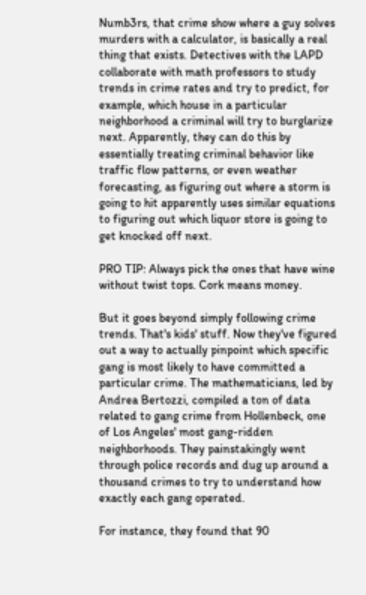Numb3rs, that crime show where a guy solves murders with a calculator, is basically a real thing that exists. Detectives with the LAPD collaborate with math professors to study trends in crime rates and try to predict, for example, which house in a particular neighborhood a criminal will try to burglarize next. Apparently, they can do this by essentially treating criminal behavior like traffic flow patterns, or even weather forecasting, as figuring out where a storm is going to hit apparently uses similar equations to figuring out which liquor store is going to get knocked off next.

PRO TIP: Always pick the ones that have wine without twist tops. Cork means money.

But it goes beyond simply following crime trends. That's kids' stuff. Now they've figured out a way to actually pinpoint which specific gang is most likely to have committed a particular crime. The mathematicians, led by Andrea Bertozzi, compiled a ton of data related to gang crime from Hollenbeck, one of Los Angeles' most gang-ridden neighborhoods. They painstakingly went through police records and dug up around a thousand crimes to try to understand how exactly each gang operated.

For instance, they found that 90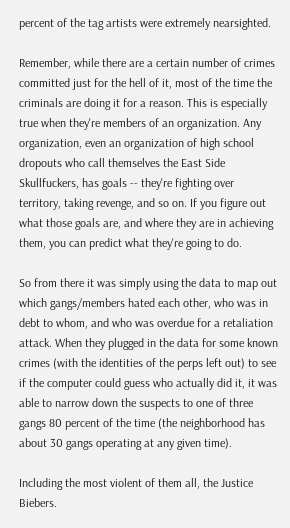percent of the tag artists were extremely nearsighted.

Remember, while there are a certain number of crimes committed just for the hell of it, most of the time the criminals are doing it for a reason. This is especially true when they're members of an organization. Any organization, even an organization of high school dropouts who call themselves the East Side Skullfuckers, has goals -- they're fighting over territory, taking revenge, and so on. If you figure out what those goals are, and where they are in achieving them, you can predict what they're going to do.

So from there it was simply using the data to map out which gangs/members hated each other, who was in debt to whom, and who was overdue for a retaliation attack. When they plugged in the data for some known crimes (with the identities of the perps left out) to see if the computer could guess who actually did it, it was able to narrow down the suspects to one of three gangs 80 percent of the time (the neighborhood has about 30 gangs operating at any given time).

Including the most violent of them all, the Justice Biebers.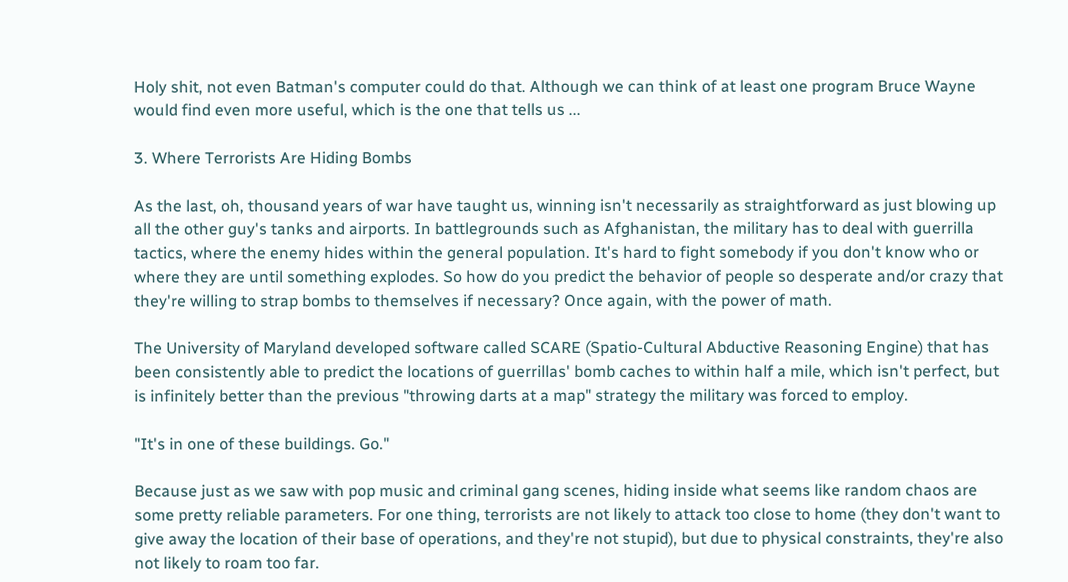Holy shit, not even Batman's computer could do that. Although we can think of at least one program Bruce Wayne would find even more useful, which is the one that tells us ...

3. Where Terrorists Are Hiding Bombs

As the last, oh, thousand years of war have taught us, winning isn't necessarily as straightforward as just blowing up all the other guy's tanks and airports. In battlegrounds such as Afghanistan, the military has to deal with guerrilla tactics, where the enemy hides within the general population. It's hard to fight somebody if you don't know who or where they are until something explodes. So how do you predict the behavior of people so desperate and/or crazy that they're willing to strap bombs to themselves if necessary? Once again, with the power of math.

The University of Maryland developed software called SCARE (Spatio-Cultural Abductive Reasoning Engine) that has been consistently able to predict the locations of guerrillas' bomb caches to within half a mile, which isn't perfect, but is infinitely better than the previous "throwing darts at a map" strategy the military was forced to employ.

"It's in one of these buildings. Go."

Because just as we saw with pop music and criminal gang scenes, hiding inside what seems like random chaos are some pretty reliable parameters. For one thing, terrorists are not likely to attack too close to home (they don't want to give away the location of their base of operations, and they're not stupid), but due to physical constraints, they're also not likely to roam too far.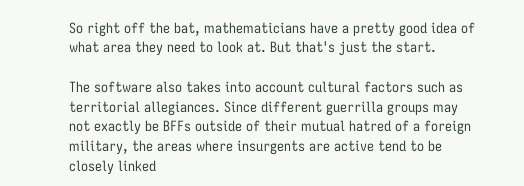So right off the bat, mathematicians have a pretty good idea of what area they need to look at. But that's just the start.

The software also takes into account cultural factors such as territorial allegiances. Since different guerrilla groups may not exactly be BFFs outside of their mutual hatred of a foreign military, the areas where insurgents are active tend to be closely linked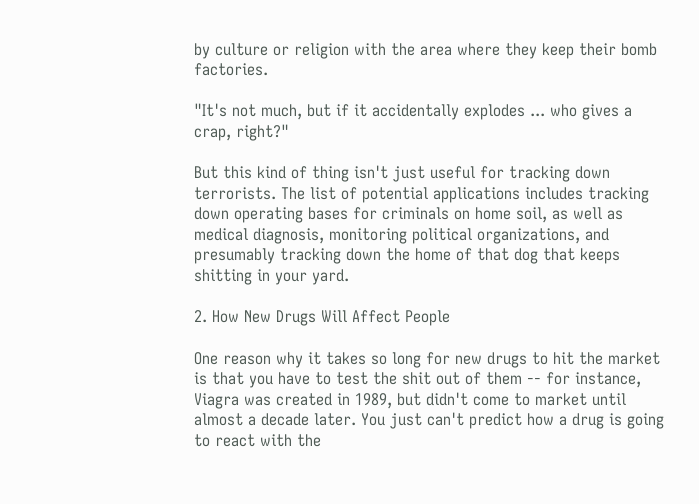by culture or religion with the area where they keep their bomb factories.

"It's not much, but if it accidentally explodes ... who gives a crap, right?"

But this kind of thing isn't just useful for tracking down terrorists. The list of potential applications includes tracking down operating bases for criminals on home soil, as well as medical diagnosis, monitoring political organizations, and presumably tracking down the home of that dog that keeps shitting in your yard.

2. How New Drugs Will Affect People

One reason why it takes so long for new drugs to hit the market is that you have to test the shit out of them -- for instance, Viagra was created in 1989, but didn't come to market until almost a decade later. You just can't predict how a drug is going to react with the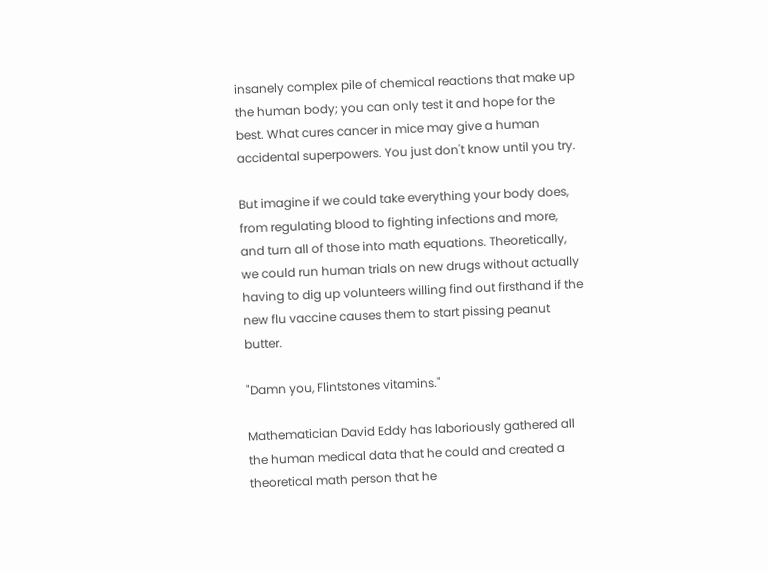insanely complex pile of chemical reactions that make up the human body; you can only test it and hope for the best. What cures cancer in mice may give a human accidental superpowers. You just don't know until you try.

But imagine if we could take everything your body does, from regulating blood to fighting infections and more, and turn all of those into math equations. Theoretically, we could run human trials on new drugs without actually having to dig up volunteers willing find out firsthand if the new flu vaccine causes them to start pissing peanut butter.

"Damn you, Flintstones vitamins."

Mathematician David Eddy has laboriously gathered all the human medical data that he could and created a theoretical math person that he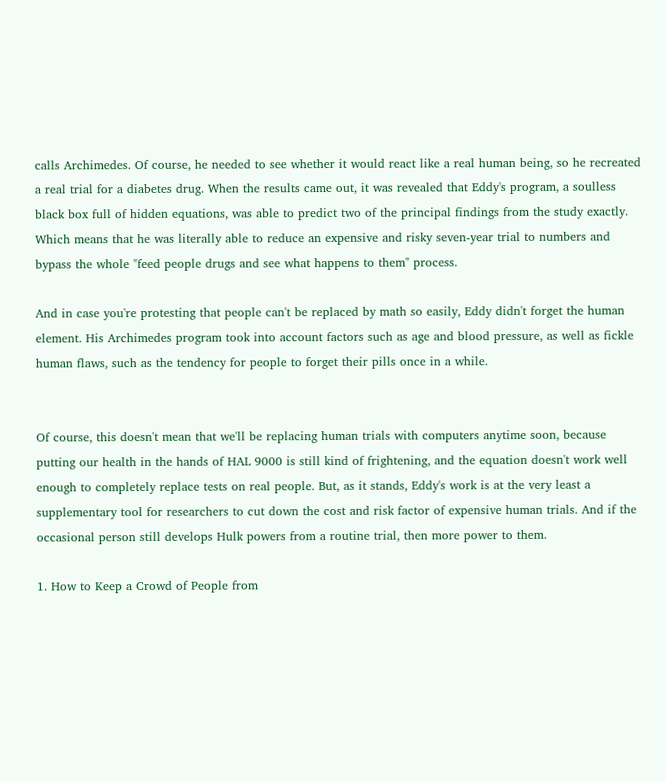calls Archimedes. Of course, he needed to see whether it would react like a real human being, so he recreated a real trial for a diabetes drug. When the results came out, it was revealed that Eddy's program, a soulless black box full of hidden equations, was able to predict two of the principal findings from the study exactly. Which means that he was literally able to reduce an expensive and risky seven-year trial to numbers and bypass the whole "feed people drugs and see what happens to them" process.

And in case you're protesting that people can't be replaced by math so easily, Eddy didn't forget the human element. His Archimedes program took into account factors such as age and blood pressure, as well as fickle human flaws, such as the tendency for people to forget their pills once in a while.


Of course, this doesn't mean that we'll be replacing human trials with computers anytime soon, because putting our health in the hands of HAL 9000 is still kind of frightening, and the equation doesn't work well enough to completely replace tests on real people. But, as it stands, Eddy's work is at the very least a supplementary tool for researchers to cut down the cost and risk factor of expensive human trials. And if the occasional person still develops Hulk powers from a routine trial, then more power to them.

1. How to Keep a Crowd of People from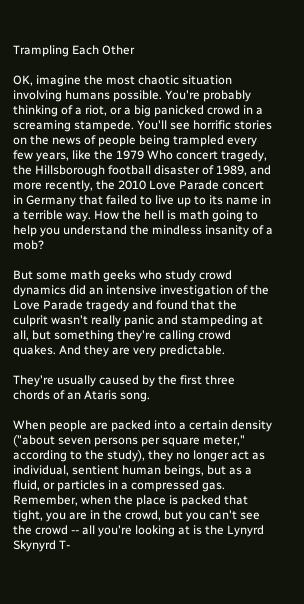Trampling Each Other

OK, imagine the most chaotic situation involving humans possible. You're probably thinking of a riot, or a big panicked crowd in a screaming stampede. You'll see horrific stories on the news of people being trampled every few years, like the 1979 Who concert tragedy, the Hillsborough football disaster of 1989, and more recently, the 2010 Love Parade concert in Germany that failed to live up to its name in a terrible way. How the hell is math going to help you understand the mindless insanity of a mob?

But some math geeks who study crowd dynamics did an intensive investigation of the Love Parade tragedy and found that the culprit wasn't really panic and stampeding at all, but something they're calling crowd quakes. And they are very predictable.

They're usually caused by the first three chords of an Ataris song.

When people are packed into a certain density ("about seven persons per square meter," according to the study), they no longer act as individual, sentient human beings, but as a fluid, or particles in a compressed gas. Remember, when the place is packed that tight, you are in the crowd, but you can't see the crowd -- all you're looking at is the Lynyrd Skynyrd T-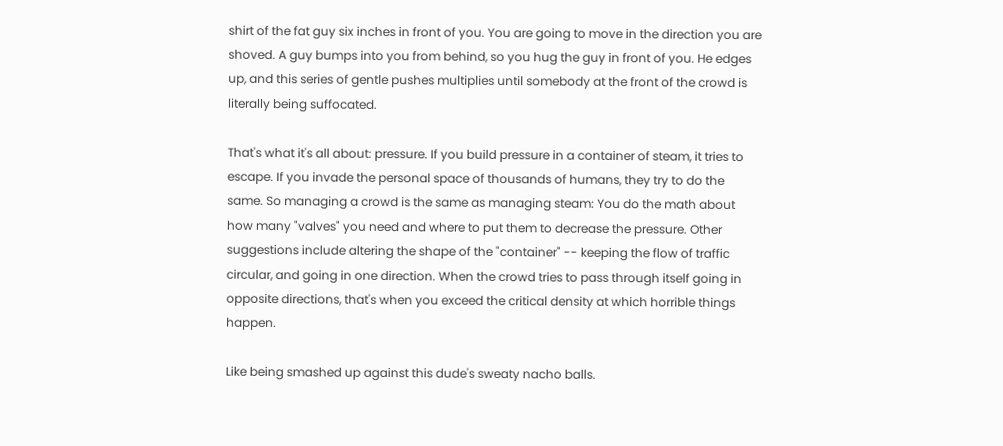shirt of the fat guy six inches in front of you. You are going to move in the direction you are shoved. A guy bumps into you from behind, so you hug the guy in front of you. He edges up, and this series of gentle pushes multiplies until somebody at the front of the crowd is literally being suffocated.

That's what it's all about: pressure. If you build pressure in a container of steam, it tries to escape. If you invade the personal space of thousands of humans, they try to do the same. So managing a crowd is the same as managing steam: You do the math about how many "valves" you need and where to put them to decrease the pressure. Other suggestions include altering the shape of the "container" -- keeping the flow of traffic circular, and going in one direction. When the crowd tries to pass through itself going in opposite directions, that's when you exceed the critical density at which horrible things happen.

Like being smashed up against this dude's sweaty nacho balls.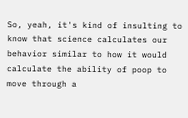So, yeah, it's kind of insulting to know that science calculates our behavior similar to how it would calculate the ability of poop to move through a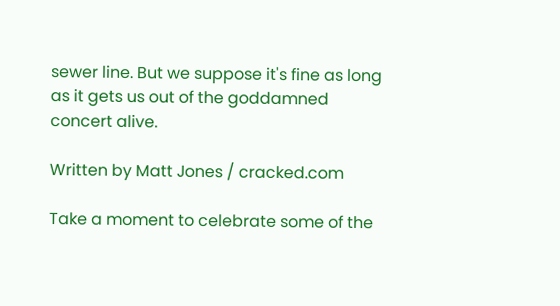sewer line. But we suppose it's fine as long as it gets us out of the goddamned concert alive.

Written by Matt Jones / cracked.com

Take a moment to celebrate some of the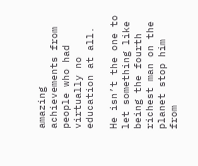amazing achievements from people who had virtually no education at all.

He isn’t the one to let something like being the fourth richest man on the planet stop him from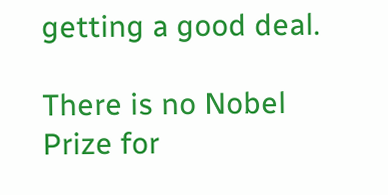getting a good deal.

There is no Nobel Prize for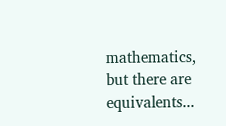mathematics, but there are equivalents...